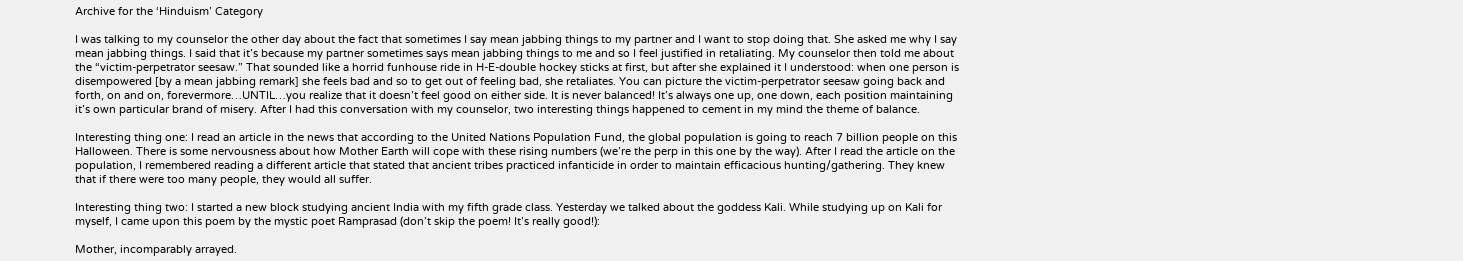Archive for the ‘Hinduism’ Category

I was talking to my counselor the other day about the fact that sometimes I say mean jabbing things to my partner and I want to stop doing that. She asked me why I say mean jabbing things. I said that it’s because my partner sometimes says mean jabbing things to me and so I feel justified in retaliating. My counselor then told me about the “victim-perpetrator seesaw.” That sounded like a horrid funhouse ride in H-E-double hockey sticks at first, but after she explained it I understood: when one person is disempowered [by a mean jabbing remark] she feels bad and so to get out of feeling bad, she retaliates. You can picture the victim-perpetrator seesaw going back and forth, on and on, forevermore…UNTIL…you realize that it doesn’t feel good on either side. It is never balanced! It’s always one up, one down, each position maintaining it’s own particular brand of misery. After I had this conversation with my counselor, two interesting things happened to cement in my mind the theme of balance.

Interesting thing one: I read an article in the news that according to the United Nations Population Fund, the global population is going to reach 7 billion people on this Halloween. There is some nervousness about how Mother Earth will cope with these rising numbers (we’re the perp in this one by the way). After I read the article on the population, I remembered reading a different article that stated that ancient tribes practiced infanticide in order to maintain efficacious hunting/gathering. They knew that if there were too many people, they would all suffer.

Interesting thing two: I started a new block studying ancient India with my fifth grade class. Yesterday we talked about the goddess Kali. While studying up on Kali for myself, I came upon this poem by the mystic poet Ramprasad (don’t skip the poem! It’s really good!):

Mother, incomparably arrayed.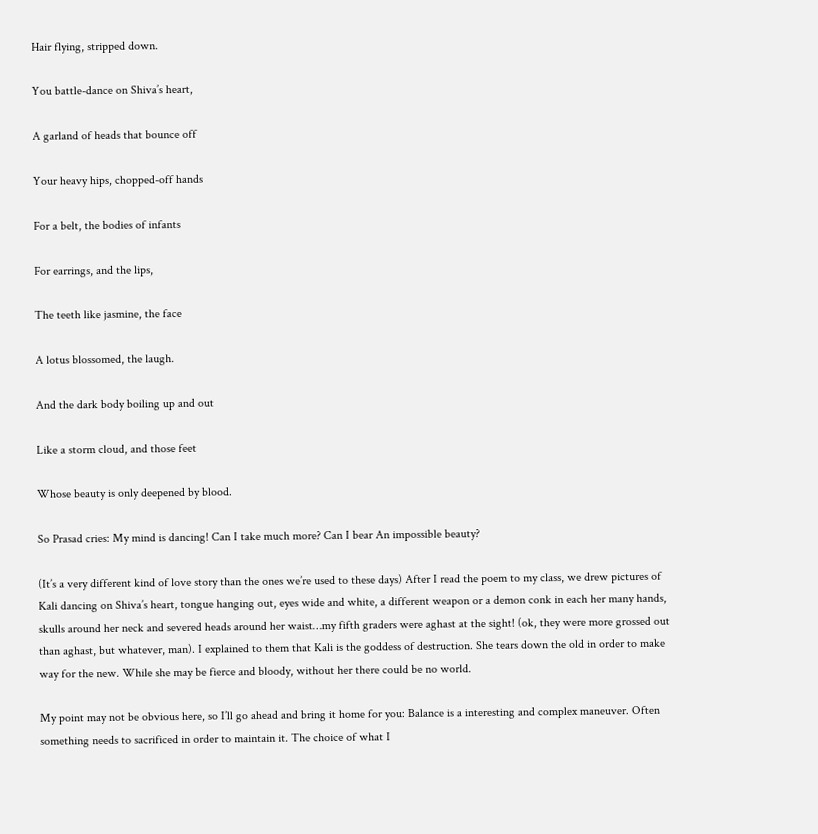Hair flying, stripped down.

You battle-dance on Shiva’s heart,

A garland of heads that bounce off

Your heavy hips, chopped-off hands

For a belt, the bodies of infants

For earrings, and the lips,

The teeth like jasmine, the face

A lotus blossomed, the laugh.

And the dark body boiling up and out

Like a storm cloud, and those feet

Whose beauty is only deepened by blood.

So Prasad cries: My mind is dancing! Can I take much more? Can I bear An impossible beauty?

(It’s a very different kind of love story than the ones we’re used to these days) After I read the poem to my class, we drew pictures of Kali dancing on Shiva’s heart, tongue hanging out, eyes wide and white, a different weapon or a demon conk in each her many hands, skulls around her neck and severed heads around her waist…my fifth graders were aghast at the sight! (ok, they were more grossed out than aghast, but whatever, man). I explained to them that Kali is the goddess of destruction. She tears down the old in order to make way for the new. While she may be fierce and bloody, without her there could be no world.

My point may not be obvious here, so I’ll go ahead and bring it home for you: Balance is a interesting and complex maneuver. Often something needs to sacrificed in order to maintain it. The choice of what I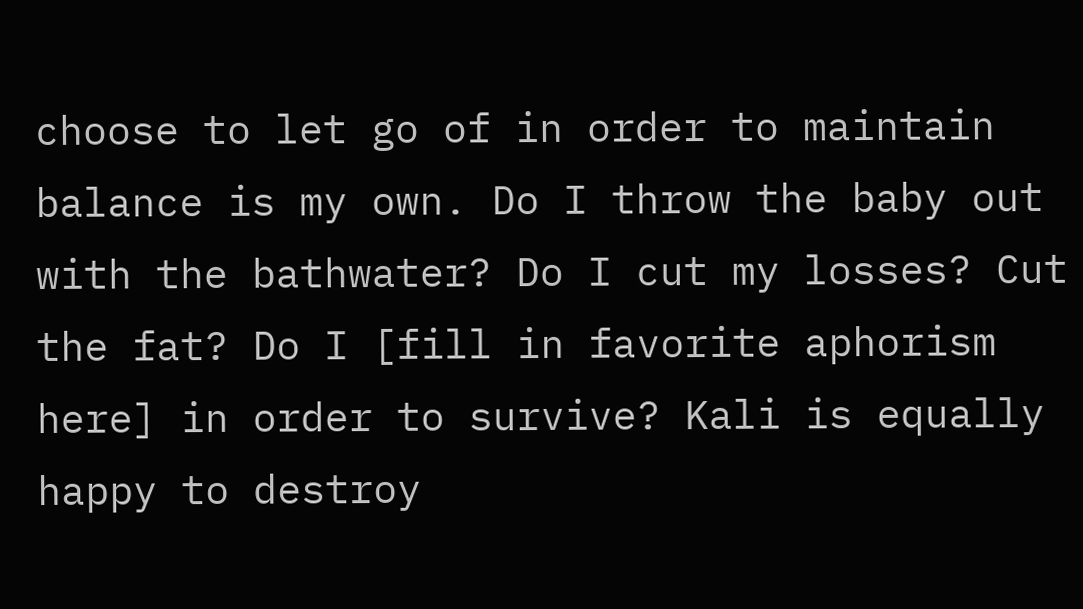choose to let go of in order to maintain balance is my own. Do I throw the baby out with the bathwater? Do I cut my losses? Cut the fat? Do I [fill in favorite aphorism here] in order to survive? Kali is equally happy to destroy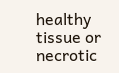healthy tissue or necrotic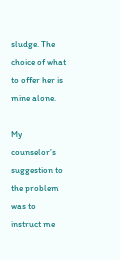sludge. The choice of what to offer her is mine alone.

My counselor’s suggestion to the problem was to instruct me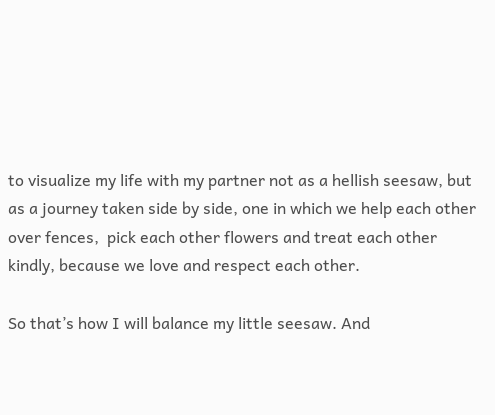to visualize my life with my partner not as a hellish seesaw, but as a journey taken side by side, one in which we help each other over fences,  pick each other flowers and treat each other kindly, because we love and respect each other.

So that’s how I will balance my little seesaw. And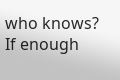who knows? If enough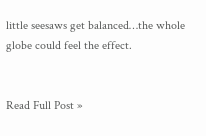little seesaws get balanced…the whole globe could feel the effect.


Read Full Post »